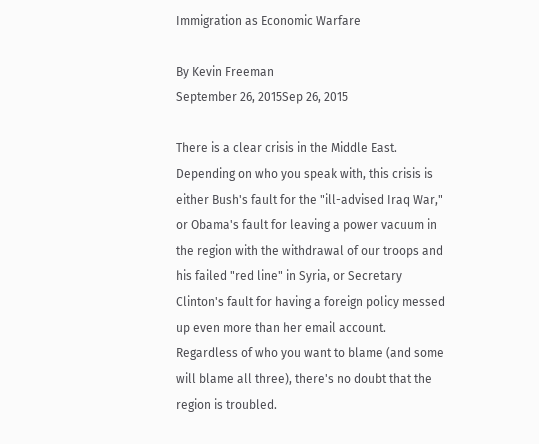Immigration as Economic Warfare

By Kevin Freeman
September 26, 2015Sep 26, 2015

There is a clear crisis in the Middle East. Depending on who you speak with, this crisis is either Bush's fault for the "ill-advised Iraq War," or Obama's fault for leaving a power vacuum in the region with the withdrawal of our troops and his failed "red line" in Syria, or Secretary Clinton's fault for having a foreign policy messed up even more than her email account. Regardless of who you want to blame (and some will blame all three), there's no doubt that the region is troubled.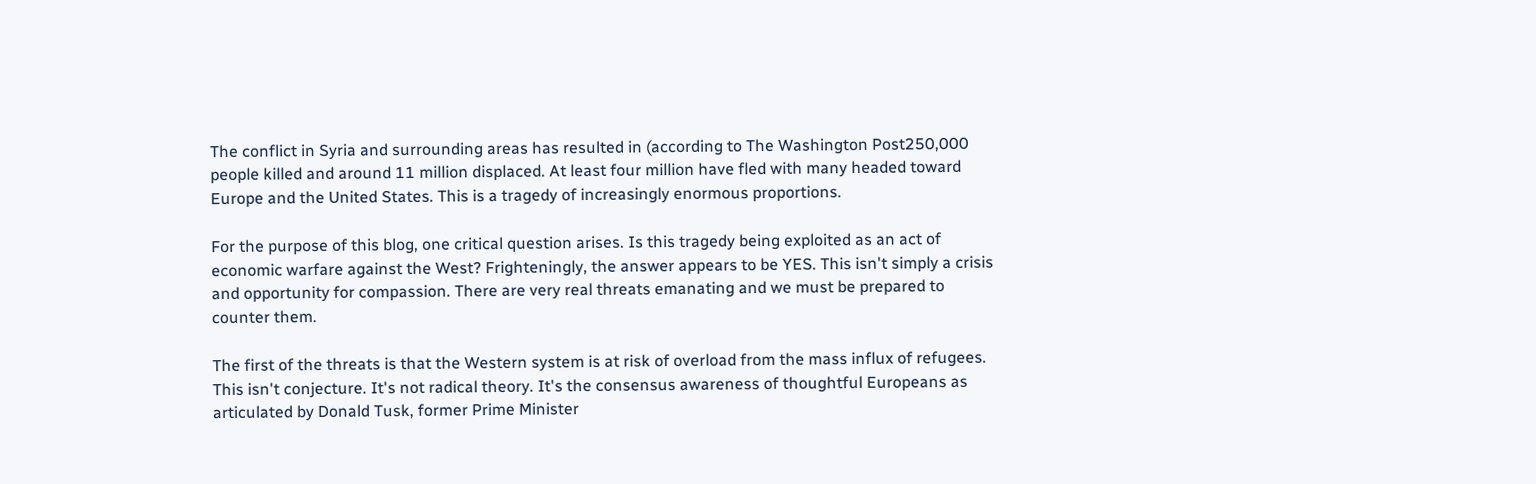The conflict in Syria and surrounding areas has resulted in (according to The Washington Post250,000 people killed and around 11 million displaced. At least four million have fled with many headed toward Europe and the United States. This is a tragedy of increasingly enormous proportions.

For the purpose of this blog, one critical question arises. Is this tragedy being exploited as an act of economic warfare against the West? Frighteningly, the answer appears to be YES. This isn't simply a crisis and opportunity for compassion. There are very real threats emanating and we must be prepared to counter them.

The first of the threats is that the Western system is at risk of overload from the mass influx of refugees. This isn't conjecture. It's not radical theory. It's the consensus awareness of thoughtful Europeans as articulated by Donald Tusk, former Prime Minister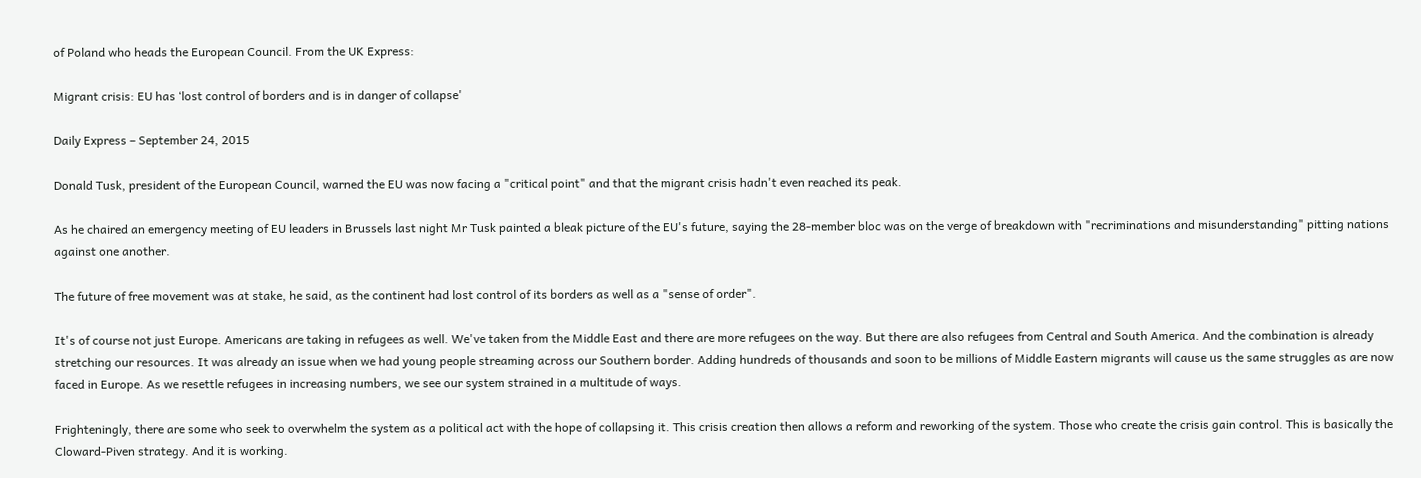of Poland who heads the European Council. From the UK Express:

Migrant crisis: EU has ‘lost control of borders and is in danger of collapse'

Daily Express – September 24, 2015

Donald Tusk, president of the European Council, warned the EU was now facing a "critical point" and that the migrant crisis hadn't even reached its peak.

As he chaired an emergency meeting of EU leaders in Brussels last night Mr Tusk painted a bleak picture of the EU's future, saying the 28-member bloc was on the verge of breakdown with "recriminations and misunderstanding" pitting nations against one another.

The future of free movement was at stake, he said, as the continent had lost control of its borders as well as a "sense of order".

It's of course not just Europe. Americans are taking in refugees as well. We've taken from the Middle East and there are more refugees on the way. But there are also refugees from Central and South America. And the combination is already stretching our resources. It was already an issue when we had young people streaming across our Southern border. Adding hundreds of thousands and soon to be millions of Middle Eastern migrants will cause us the same struggles as are now faced in Europe. As we resettle refugees in increasing numbers, we see our system strained in a multitude of ways.

Frighteningly, there are some who seek to overwhelm the system as a political act with the hope of collapsing it. This crisis creation then allows a reform and reworking of the system. Those who create the crisis gain control. This is basically the Cloward-Piven strategy. And it is working.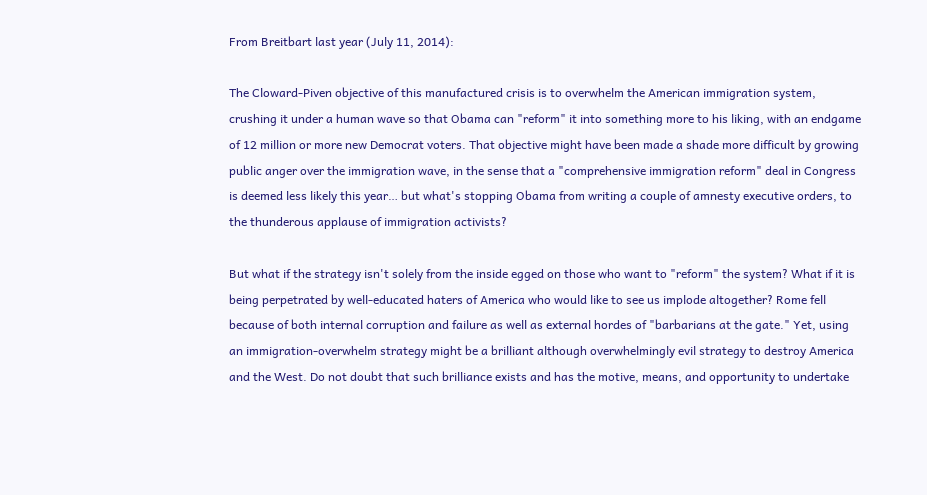From Breitbart last year (July 11, 2014):

The Cloward-Piven objective of this manufactured crisis is to overwhelm the American immigration system, crushing it under a human wave so that Obama can "reform" it into something more to his liking, with an endgame of 12 million or more new Democrat voters. That objective might have been made a shade more difficult by growing public anger over the immigration wave, in the sense that a "comprehensive immigration reform" deal in Congress is deemed less likely this year… but what's stopping Obama from writing a couple of amnesty executive orders, to the thunderous applause of immigration activists?

But what if the strategy isn't solely from the inside egged on those who want to "reform" the system? What if it is being perpetrated by well-educated haters of America who would like to see us implode altogether? Rome fell because of both internal corruption and failure as well as external hordes of "barbarians at the gate." Yet, using an immigration-overwhelm strategy might be a brilliant although overwhelmingly evil strategy to destroy America and the West. Do not doubt that such brilliance exists and has the motive, means, and opportunity to undertake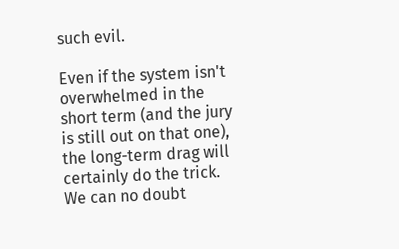such evil.

Even if the system isn't overwhelmed in the short term (and the jury is still out on that one), the long-term drag will certainly do the trick. We can no doubt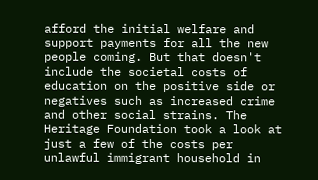afford the initial welfare and support payments for all the new people coming. But that doesn't include the societal costs of education on the positive side or negatives such as increased crime and other social strains. The Heritage Foundation took a look at just a few of the costs per unlawful immigrant household in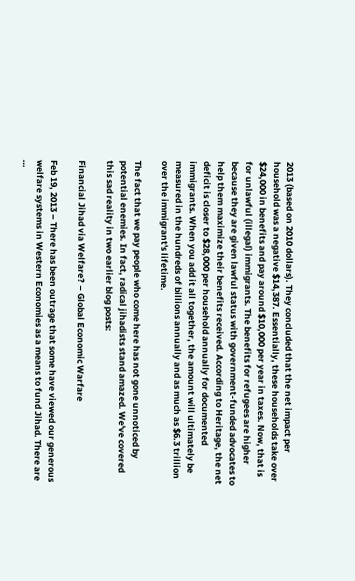2013 (based on 2010 dollars). They concluded that the net impact per household was a negative $14,387. Essentially, these households take over $24,000 in benefits and pay around $10,000 per year in taxes. Now, that is for unlawful (illegal) immigrants. The benefits for refugees are higher because they are given lawful status with government-funded advocates to help them maximize their benefits received. According to Heritage, the net deficit is closer to $28,000 per household annually for documented immigrants. When you add it all together, the amount will ultimately be measured in the hundreds of billions annually and as much as $6.3 trillion over the immigrant's lifetime.

The fact that we pay people who come here has not gone unnoticed by potential enemies. In fact, radical jihadists stand amazed. We've covered this sad reality in two earlier blog posts:

Financial Jihad via Welfare? – Global Economic Warfare

Feb 19, 2013 – There has been outrage that some have viewed our generous welfare systems in Western Economies as a means to fund Jihad. There are …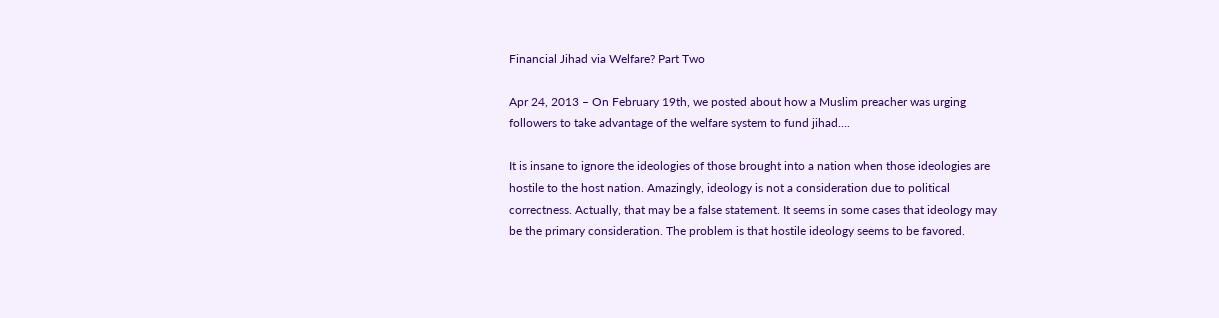Financial Jihad via Welfare? Part Two

Apr 24, 2013 – On February 19th, we posted about how a Muslim preacher was urging followers to take advantage of the welfare system to fund jihad….

It is insane to ignore the ideologies of those brought into a nation when those ideologies are hostile to the host nation. Amazingly, ideology is not a consideration due to political correctness. Actually, that may be a false statement. It seems in some cases that ideology may be the primary consideration. The problem is that hostile ideology seems to be favored.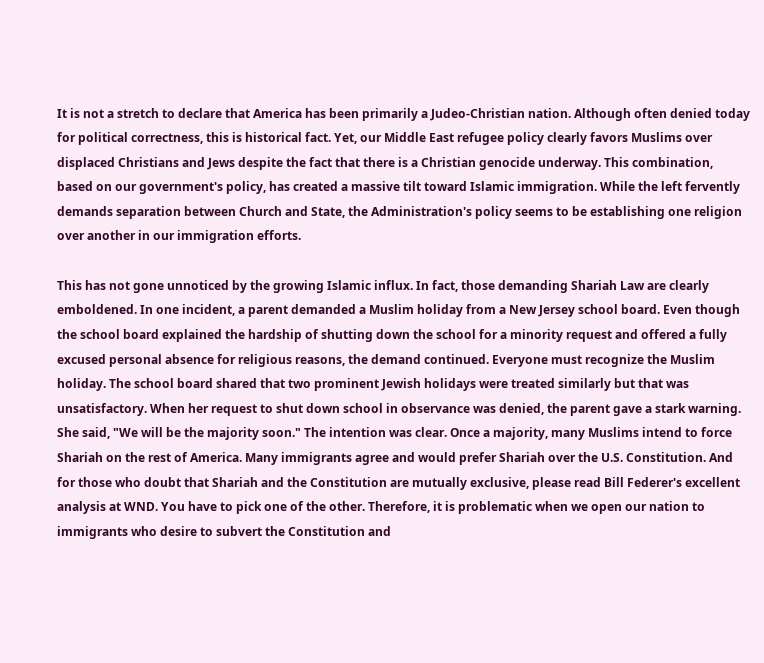It is not a stretch to declare that America has been primarily a Judeo-Christian nation. Although often denied today for political correctness, this is historical fact. Yet, our Middle East refugee policy clearly favors Muslims over displaced Christians and Jews despite the fact that there is a Christian genocide underway. This combination, based on our government's policy, has created a massive tilt toward Islamic immigration. While the left fervently demands separation between Church and State, the Administration's policy seems to be establishing one religion over another in our immigration efforts.

This has not gone unnoticed by the growing Islamic influx. In fact, those demanding Shariah Law are clearly emboldened. In one incident, a parent demanded a Muslim holiday from a New Jersey school board. Even though the school board explained the hardship of shutting down the school for a minority request and offered a fully excused personal absence for religious reasons, the demand continued. Everyone must recognize the Muslim holiday. The school board shared that two prominent Jewish holidays were treated similarly but that was unsatisfactory. When her request to shut down school in observance was denied, the parent gave a stark warning.  She said, "We will be the majority soon." The intention was clear. Once a majority, many Muslims intend to force Shariah on the rest of America. Many immigrants agree and would prefer Shariah over the U.S. Constitution. And for those who doubt that Shariah and the Constitution are mutually exclusive, please read Bill Federer's excellent analysis at WND. You have to pick one of the other. Therefore, it is problematic when we open our nation to immigrants who desire to subvert the Constitution and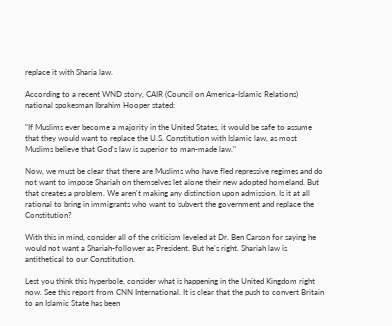replace it with Sharia law.

According to a recent WND story, CAIR (Council on America-Islamic Relations) national spokesman Ibrahim Hooper stated:

"If Muslims ever become a majority in the United States, it would be safe to assume that they would want to replace the U.S. Constitution with Islamic law, as most Muslims believe that God's law is superior to man-made law."

Now, we must be clear that there are Muslims who have fled repressive regimes and do not want to impose Shariah on themselves let alone their new adopted homeland. But that creates a problem. We aren't making any distinction upon admission. Is it at all rational to bring in immigrants who want to subvert the government and replace the Constitution?

With this in mind, consider all of the criticism leveled at Dr. Ben Carson for saying he would not want a Shariah-follower as President. But he's right. Shariah law is antithetical to our Constitution.

Lest you think this hyperbole, consider what is happening in the United Kingdom right now. See this report from CNN International. It is clear that the push to convert Britain to an Islamic State has been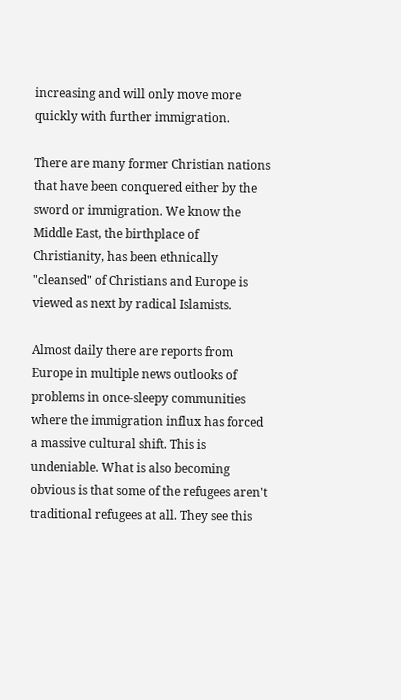increasing and will only move more quickly with further immigration.

There are many former Christian nations that have been conquered either by the sword or immigration. We know the Middle East, the birthplace of Christianity, has been ethnically "cleansed" of Christians and Europe is viewed as next by radical Islamists.

Almost daily there are reports from Europe in multiple news outlooks of problems in once-sleepy communities where the immigration influx has forced a massive cultural shift. This is undeniable. What is also becoming obvious is that some of the refugees aren't traditional refugees at all. They see this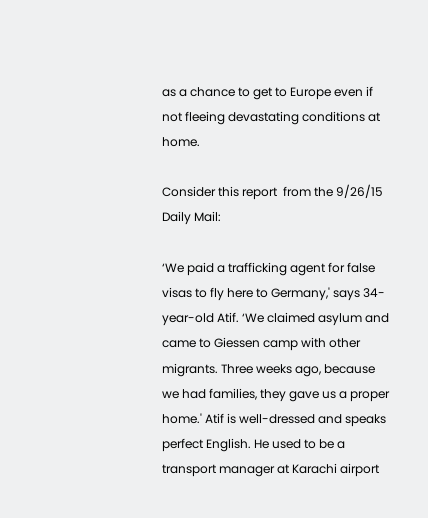as a chance to get to Europe even if not fleeing devastating conditions at home.

Consider this report  from the 9/26/15 Daily Mail:

‘We paid a trafficking agent for false visas to fly here to Germany,' says 34-year-old Atif. ‘We claimed asylum and came to Giessen camp with other migrants. Three weeks ago, because we had families, they gave us a proper home.' Atif is well-dressed and speaks perfect English. He used to be a transport manager at Karachi airport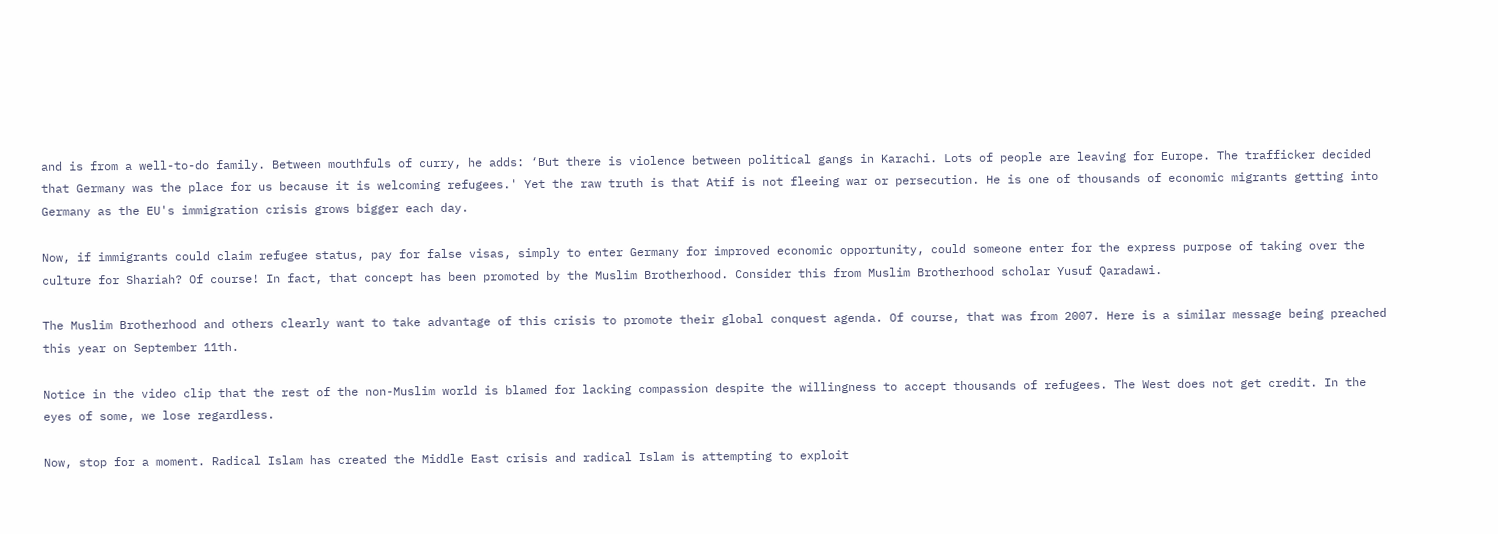and is from a well-to-do family. Between mouthfuls of curry, he adds: ‘But there is violence between political gangs in Karachi. Lots of people are leaving for Europe. The trafficker decided that Germany was the place for us because it is welcoming refugees.' Yet the raw truth is that Atif is not fleeing war or persecution. He is one of thousands of economic migrants getting into Germany as the EU's immigration crisis grows bigger each day.

Now, if immigrants could claim refugee status, pay for false visas, simply to enter Germany for improved economic opportunity, could someone enter for the express purpose of taking over the culture for Shariah? Of course! In fact, that concept has been promoted by the Muslim Brotherhood. Consider this from Muslim Brotherhood scholar Yusuf Qaradawi.

The Muslim Brotherhood and others clearly want to take advantage of this crisis to promote their global conquest agenda. Of course, that was from 2007. Here is a similar message being preached this year on September 11th.

Notice in the video clip that the rest of the non-Muslim world is blamed for lacking compassion despite the willingness to accept thousands of refugees. The West does not get credit. In the eyes of some, we lose regardless.

Now, stop for a moment. Radical Islam has created the Middle East crisis and radical Islam is attempting to exploit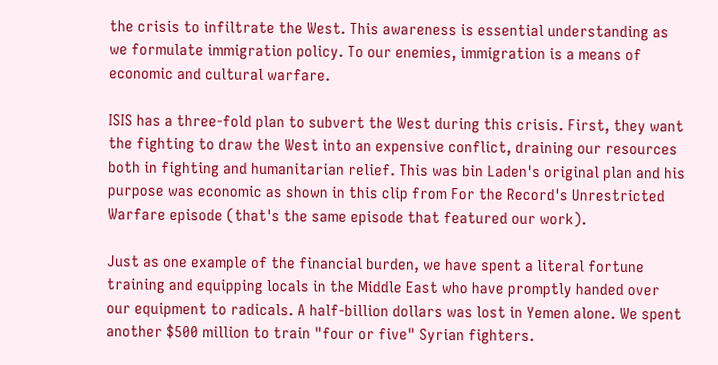the crisis to infiltrate the West. This awareness is essential understanding as we formulate immigration policy. To our enemies, immigration is a means of economic and cultural warfare.

ISIS has a three-fold plan to subvert the West during this crisis. First, they want the fighting to draw the West into an expensive conflict, draining our resources both in fighting and humanitarian relief. This was bin Laden's original plan and his purpose was economic as shown in this clip from For the Record's Unrestricted Warfare episode (that's the same episode that featured our work).

Just as one example of the financial burden, we have spent a literal fortune training and equipping locals in the Middle East who have promptly handed over our equipment to radicals. A half-billion dollars was lost in Yemen alone. We spent another $500 million to train "four or five" Syrian fighters.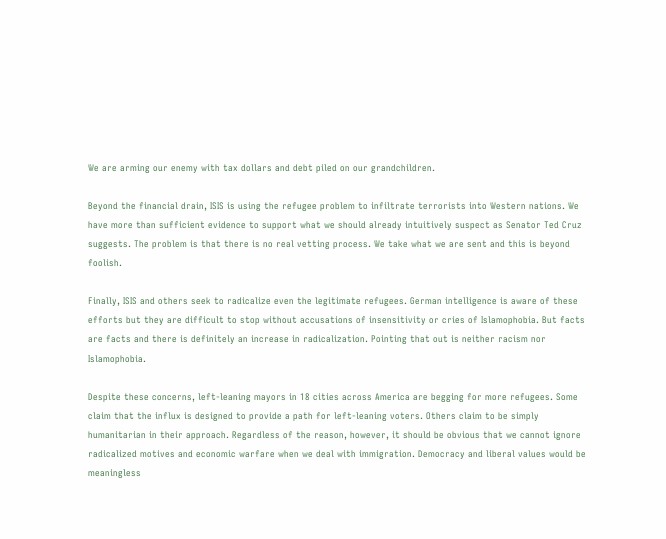We are arming our enemy with tax dollars and debt piled on our grandchildren.

Beyond the financial drain, ISIS is using the refugee problem to infiltrate terrorists into Western nations. We have more than sufficient evidence to support what we should already intuitively suspect as Senator Ted Cruz suggests. The problem is that there is no real vetting process. We take what we are sent and this is beyond foolish.

Finally, ISIS and others seek to radicalize even the legitimate refugees. German intelligence is aware of these efforts but they are difficult to stop without accusations of insensitivity or cries of Islamophobia. But facts are facts and there is definitely an increase in radicalization. Pointing that out is neither racism nor Islamophobia.

Despite these concerns, left-leaning mayors in 18 cities across America are begging for more refugees. Some claim that the influx is designed to provide a path for left-leaning voters. Others claim to be simply humanitarian in their approach. Regardless of the reason, however, it should be obvious that we cannot ignore radicalized motives and economic warfare when we deal with immigration. Democracy and liberal values would be meaningless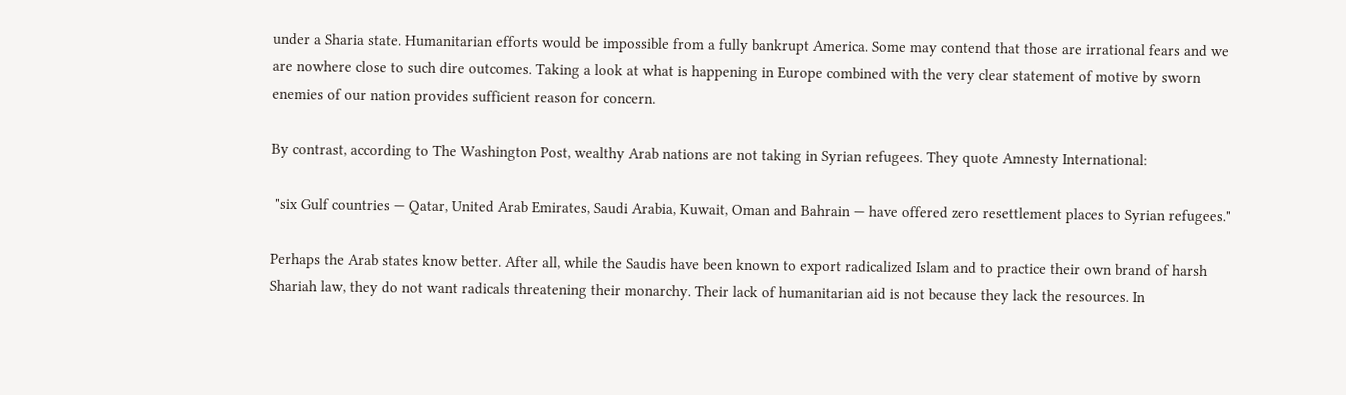under a Sharia state. Humanitarian efforts would be impossible from a fully bankrupt America. Some may contend that those are irrational fears and we are nowhere close to such dire outcomes. Taking a look at what is happening in Europe combined with the very clear statement of motive by sworn enemies of our nation provides sufficient reason for concern.

By contrast, according to The Washington Post, wealthy Arab nations are not taking in Syrian refugees. They quote Amnesty International:

 "six Gulf countries — Qatar, United Arab Emirates, Saudi Arabia, Kuwait, Oman and Bahrain — have offered zero resettlement places to Syrian refugees."

Perhaps the Arab states know better. After all, while the Saudis have been known to export radicalized Islam and to practice their own brand of harsh Shariah law, they do not want radicals threatening their monarchy. Their lack of humanitarian aid is not because they lack the resources. In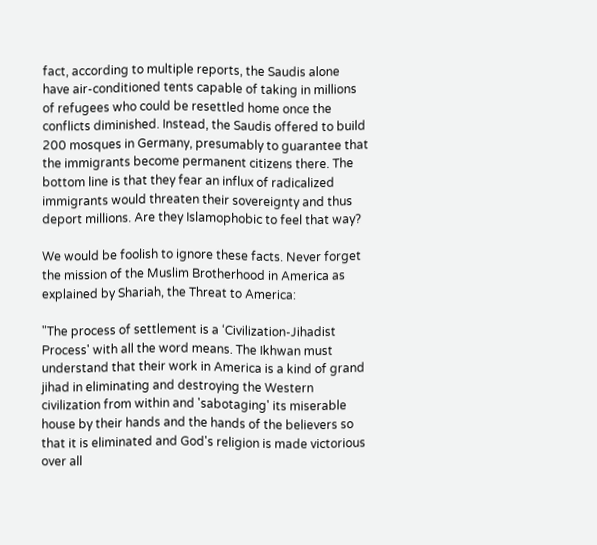fact, according to multiple reports, the Saudis alone have air-conditioned tents capable of taking in millions of refugees who could be resettled home once the conflicts diminished. Instead, the Saudis offered to build 200 mosques in Germany, presumably to guarantee that the immigrants become permanent citizens there. The bottom line is that they fear an influx of radicalized immigrants would threaten their sovereignty and thus deport millions. Are they Islamophobic to feel that way?

We would be foolish to ignore these facts. Never forget the mission of the Muslim Brotherhood in America as explained by Shariah, the Threat to America:

"The process of settlement is a ‘Civilization-Jihadist Process' with all the word means. The Ikhwan must understand that their work in America is a kind of grand jihad in eliminating and destroying the Western civilization from within and 'sabotaging' its miserable house by their hands and the hands of the believers so that it is eliminated and God's religion is made victorious over all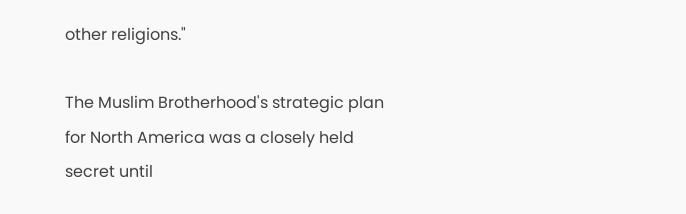other religions."

The Muslim Brotherhood's strategic plan for North America was a closely held secret until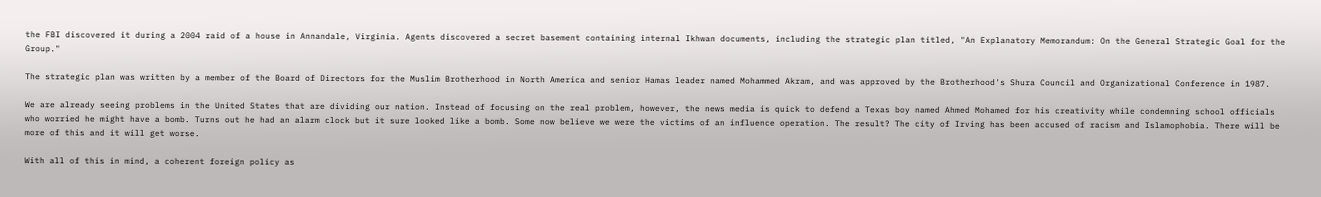the FBI discovered it during a 2004 raid of a house in Annandale, Virginia. Agents discovered a secret basement containing internal Ikhwan documents, including the strategic plan titled, "An Explanatory Memorandum: On the General Strategic Goal for the Group."

The strategic plan was written by a member of the Board of Directors for the Muslim Brotherhood in North America and senior Hamas leader named Mohammed Akram, and was approved by the Brotherhood's Shura Council and Organizational Conference in 1987.

We are already seeing problems in the United States that are dividing our nation. Instead of focusing on the real problem, however, the news media is quick to defend a Texas boy named Ahmed Mohamed for his creativity while condemning school officials who worried he might have a bomb. Turns out he had an alarm clock but it sure looked like a bomb. Some now believe we were the victims of an influence operation. The result? The city of Irving has been accused of racism and Islamophobia. There will be more of this and it will get worse.

With all of this in mind, a coherent foreign policy as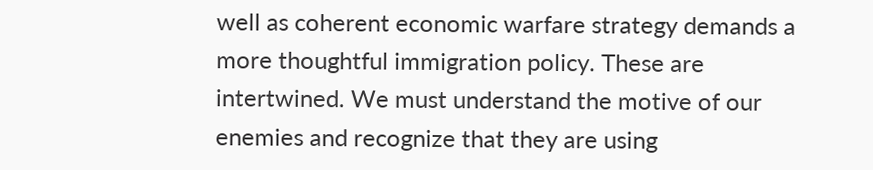well as coherent economic warfare strategy demands a more thoughtful immigration policy. These are intertwined. We must understand the motive of our enemies and recognize that they are using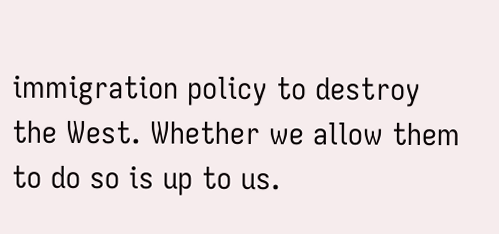immigration policy to destroy the West. Whether we allow them to do so is up to us.